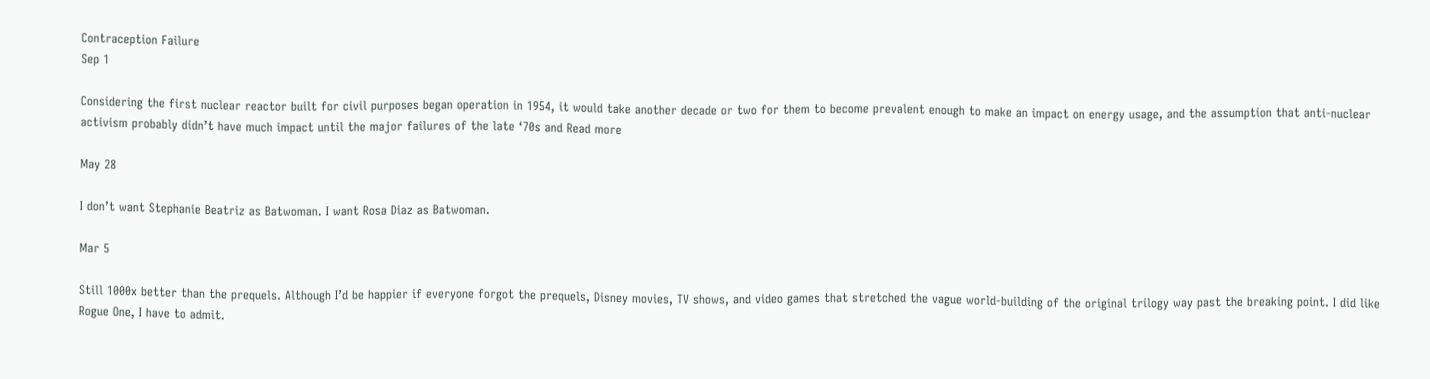Contraception Failure
Sep 1

Considering the first nuclear reactor built for civil purposes began operation in 1954, it would take another decade or two for them to become prevalent enough to make an impact on energy usage, and the assumption that anti-nuclear activism probably didn’t have much impact until the major failures of the late ‘70s and Read more

May 28

I don’t want Stephanie Beatriz as Batwoman. I want Rosa Diaz as Batwoman.

Mar 5

Still 1000x better than the prequels. Although I’d be happier if everyone forgot the prequels, Disney movies, TV shows, and video games that stretched the vague world-building of the original trilogy way past the breaking point. I did like Rogue One, I have to admit.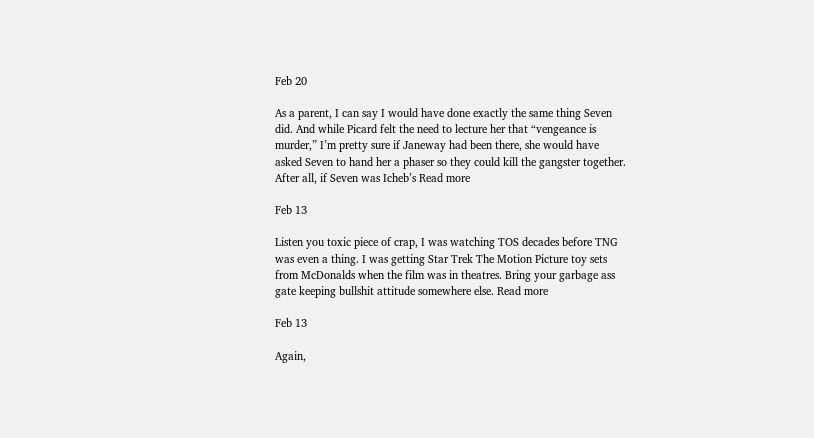Feb 20

As a parent, I can say I would have done exactly the same thing Seven did. And while Picard felt the need to lecture her that “vengeance is murder,” I’m pretty sure if Janeway had been there, she would have asked Seven to hand her a phaser so they could kill the gangster together. After all, if Seven was Icheb’s Read more

Feb 13

Listen you toxic piece of crap, I was watching TOS decades before TNG was even a thing. I was getting Star Trek The Motion Picture toy sets from McDonalds when the film was in theatres. Bring your garbage ass gate keeping bullshit attitude somewhere else. Read more

Feb 13

Again,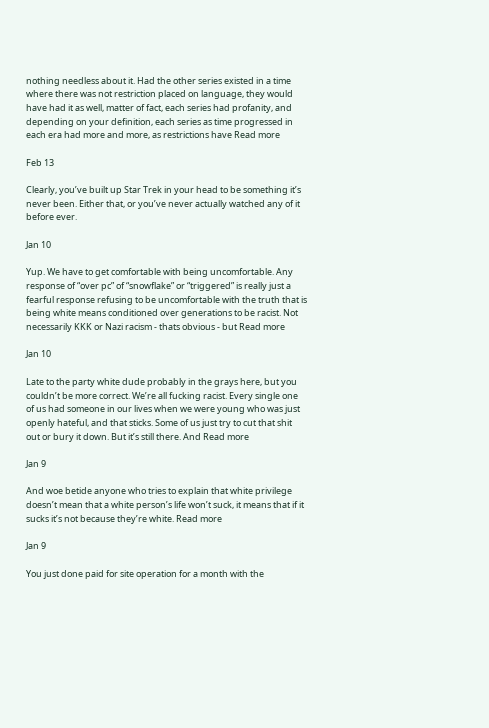nothing needless about it. Had the other series existed in a time where there was not restriction placed on language, they would have had it as well, matter of fact, each series had profanity, and depending on your definition, each series as time progressed in each era had more and more, as restrictions have Read more

Feb 13

Clearly, you’ve built up Star Trek in your head to be something it’s never been. Either that, or you’ve never actually watched any of it before ever.

Jan 10

Yup. We have to get comfortable with being uncomfortable. Any response of “over pc” of “snowflake” or “triggered” is really just a fearful response refusing to be uncomfortable with the truth that is being white means conditioned over generations to be racist. Not necessarily KKK or Nazi racism - thats obvious - but Read more

Jan 10

Late to the party white dude probably in the grays here, but you couldn’t be more correct. We’re all fucking racist. Every single one of us had someone in our lives when we were young who was just openly hateful, and that sticks. Some of us just try to cut that shit out or bury it down. But it’s still there. And Read more

Jan 9

And woe betide anyone who tries to explain that white privilege doesn’t mean that a white person’s life won’t suck, it means that if it sucks it’s not because they’re white. Read more

Jan 9

You just done paid for site operation for a month with the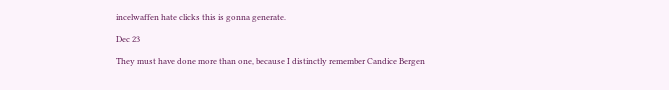incelwaffen hate clicks this is gonna generate.

Dec 23

They must have done more than one, because I distinctly remember Candice Bergen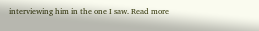interviewing him in the one I saw. Read more